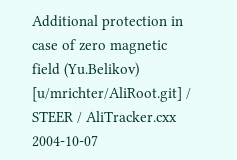Additional protection in case of zero magnetic field (Yu.Belikov)
[u/mrichter/AliRoot.git] / STEER / AliTracker.cxx
2004-10-07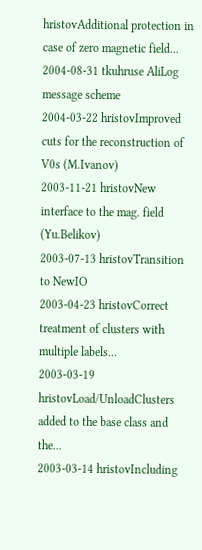hristovAdditional protection in case of zero magnetic field...
2004-08-31 tkuhruse AliLog message scheme
2004-03-22 hristovImproved cuts for the reconstruction of V0s (M.Ivanov)
2003-11-21 hristovNew interface to the mag. field (Yu.Belikov)
2003-07-13 hristovTransition to NewIO
2003-04-23 hristovCorrect treatment of clusters with multiple labels...
2003-03-19 hristovLoad/UnloadClusters added to the base class and the...
2003-03-14 hristovIncluding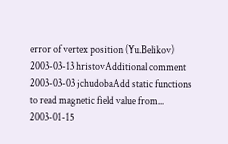error of vertex position (Yu.Belikov)
2003-03-13 hristovAdditional comment
2003-03-03 jchudobaAdd static functions to read magnetic field value from...
2003-01-15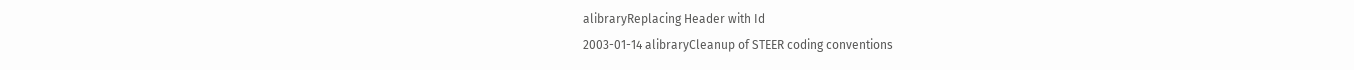alibraryReplacing Header with Id
2003-01-14 alibraryCleanup of STEER coding conventions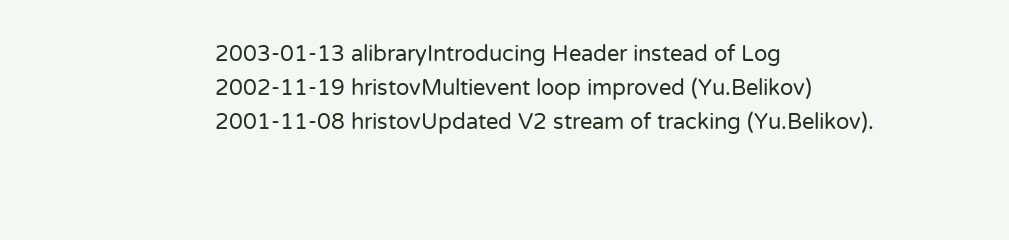2003-01-13 alibraryIntroducing Header instead of Log
2002-11-19 hristovMultievent loop improved (Yu.Belikov)
2001-11-08 hristovUpdated V2 stream of tracking (Yu.Belikov).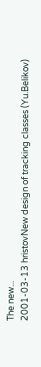The new...
2001-03-13 hristovNew design of tracking classes (Yu.Belikov)